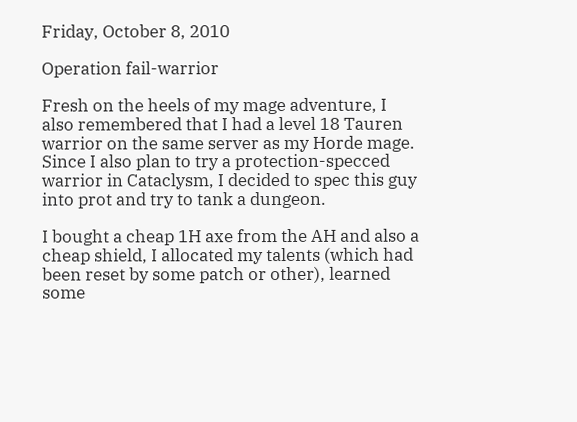Friday, October 8, 2010

Operation fail-warrior

Fresh on the heels of my mage adventure, I also remembered that I had a level 18 Tauren warrior on the same server as my Horde mage. Since I also plan to try a protection-specced warrior in Cataclysm, I decided to spec this guy into prot and try to tank a dungeon.

I bought a cheap 1H axe from the AH and also a cheap shield, I allocated my talents (which had been reset by some patch or other), learned some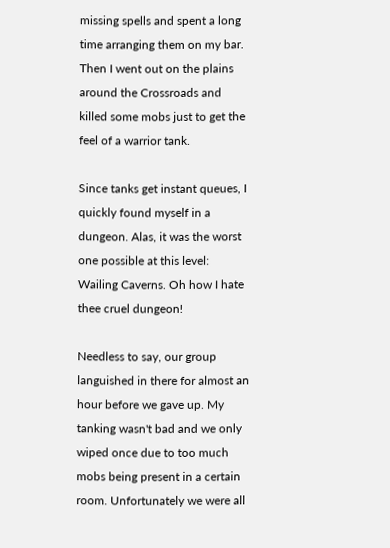missing spells and spent a long time arranging them on my bar. Then I went out on the plains around the Crossroads and killed some mobs just to get the feel of a warrior tank.

Since tanks get instant queues, I quickly found myself in a dungeon. Alas, it was the worst one possible at this level: Wailing Caverns. Oh how I hate thee cruel dungeon!

Needless to say, our group languished in there for almost an hour before we gave up. My tanking wasn't bad and we only wiped once due to too much mobs being present in a certain room. Unfortunately we were all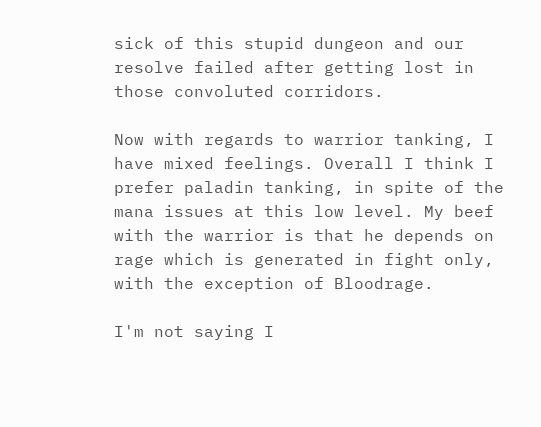sick of this stupid dungeon and our resolve failed after getting lost in those convoluted corridors.

Now with regards to warrior tanking, I have mixed feelings. Overall I think I prefer paladin tanking, in spite of the mana issues at this low level. My beef with the warrior is that he depends on rage which is generated in fight only, with the exception of Bloodrage.

I'm not saying I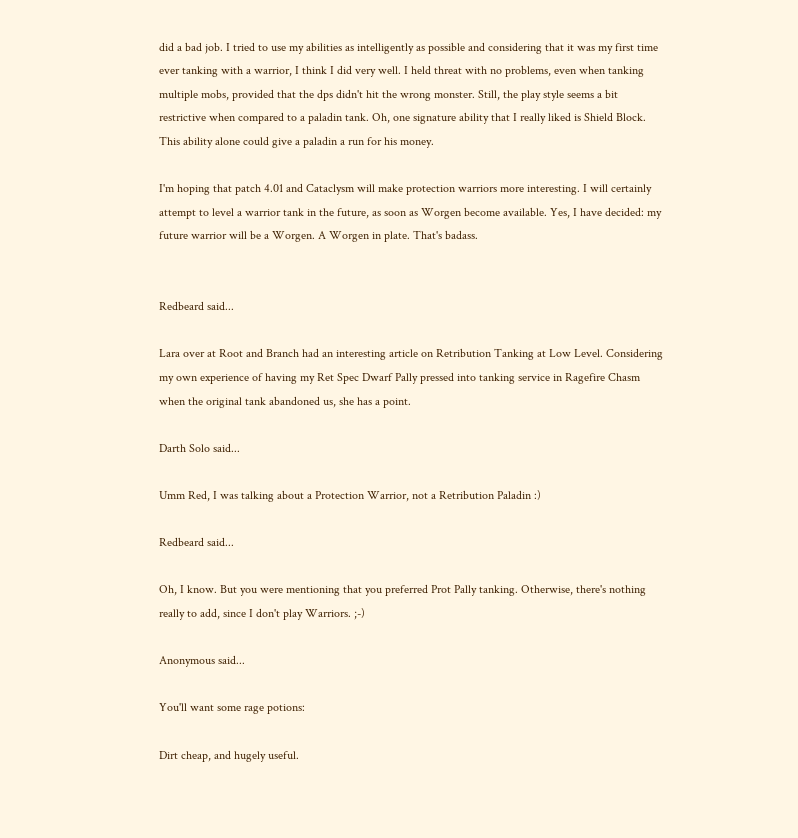did a bad job. I tried to use my abilities as intelligently as possible and considering that it was my first time ever tanking with a warrior, I think I did very well. I held threat with no problems, even when tanking multiple mobs, provided that the dps didn't hit the wrong monster. Still, the play style seems a bit restrictive when compared to a paladin tank. Oh, one signature ability that I really liked is Shield Block. This ability alone could give a paladin a run for his money.

I'm hoping that patch 4.01 and Cataclysm will make protection warriors more interesting. I will certainly attempt to level a warrior tank in the future, as soon as Worgen become available. Yes, I have decided: my future warrior will be a Worgen. A Worgen in plate. That's badass.


Redbeard said...

Lara over at Root and Branch had an interesting article on Retribution Tanking at Low Level. Considering my own experience of having my Ret Spec Dwarf Pally pressed into tanking service in Ragefire Chasm when the original tank abandoned us, she has a point.

Darth Solo said...

Umm Red, I was talking about a Protection Warrior, not a Retribution Paladin :)

Redbeard said...

Oh, I know. But you were mentioning that you preferred Prot Pally tanking. Otherwise, there's nothing really to add, since I don't play Warriors. ;-)

Anonymous said...

You'll want some rage potions:

Dirt cheap, and hugely useful.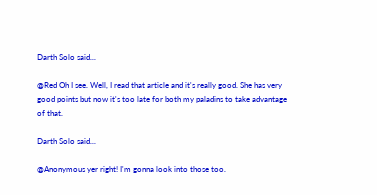Darth Solo said...

@Red Oh I see. Well, I read that article and it's really good. She has very good points but now it's too late for both my paladins to take advantage of that.

Darth Solo said...

@Anonymous yer right! I'm gonna look into those too.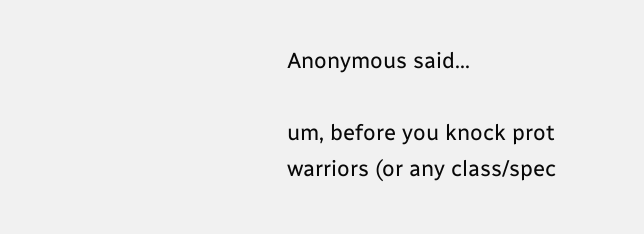Anonymous said...

um, before you knock prot warriors (or any class/spec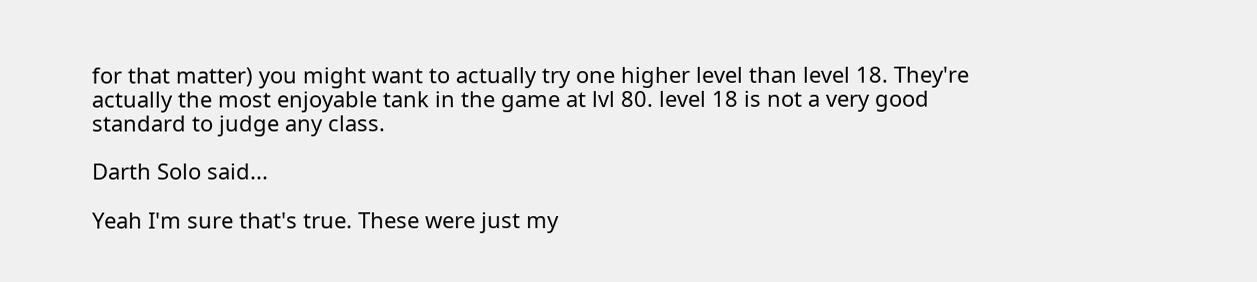for that matter) you might want to actually try one higher level than level 18. They're actually the most enjoyable tank in the game at lvl 80. level 18 is not a very good standard to judge any class.

Darth Solo said...

Yeah I'm sure that's true. These were just my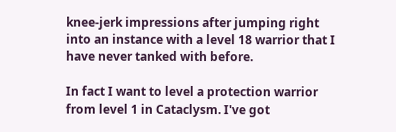knee-jerk impressions after jumping right into an instance with a level 18 warrior that I have never tanked with before.

In fact I want to level a protection warrior from level 1 in Cataclysm. I've got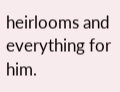heirlooms and everything for him.